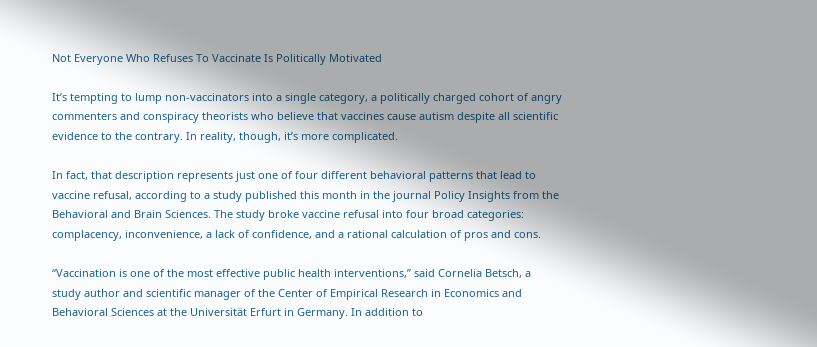Not Everyone Who Refuses To Vaccinate Is Politically Motivated

It’s tempting to lump non-vaccinators into a single category, a politically charged cohort of angry commenters and conspiracy theorists who believe that vaccines cause autism despite all scientific evidence to the contrary. In reality, though, it’s more complicated.

In fact, that description represents just one of four different behavioral patterns that lead to vaccine refusal, according to a study published this month in the journal Policy Insights from the Behavioral and Brain Sciences. The study broke vaccine refusal into four broad categories: complacency, inconvenience, a lack of confidence, and a rational calculation of pros and cons.

“Vaccination is one of the most effective public health interventions,” said Cornelia Betsch, a study author and scientific manager of the Center of Empirical Research in Economics and Behavioral Sciences at the Universität Erfurt in Germany. In addition to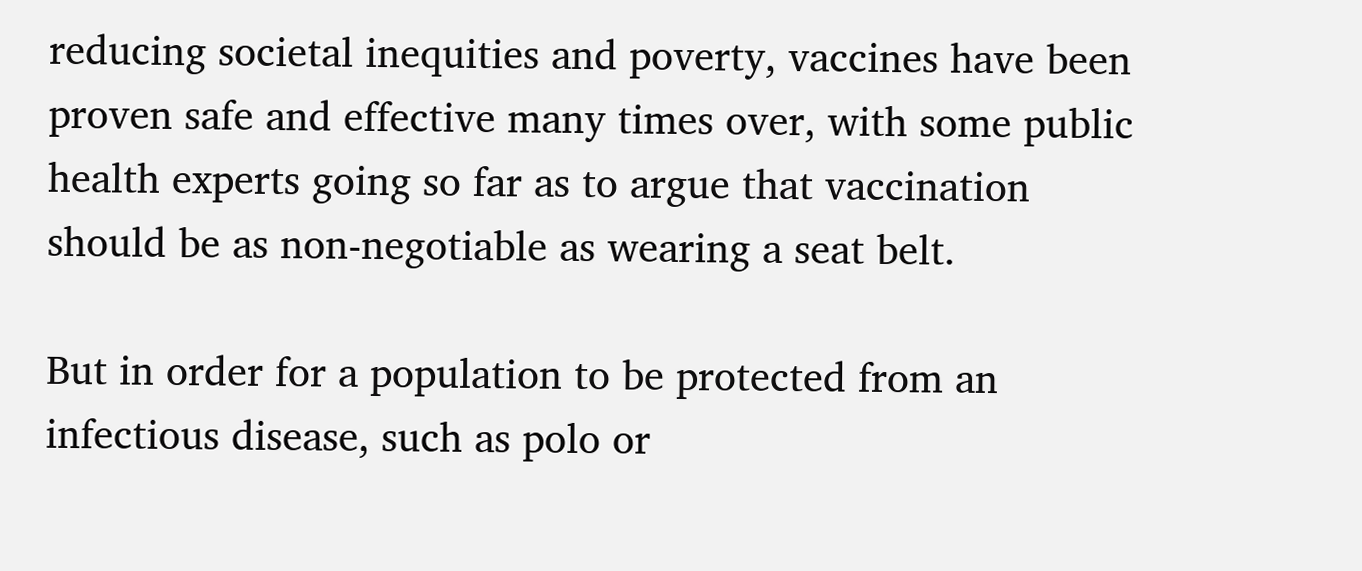reducing societal inequities and poverty, vaccines have been proven safe and effective many times over, with some public health experts going so far as to argue that vaccination should be as non-negotiable as wearing a seat belt.

But in order for a population to be protected from an infectious disease, such as polo or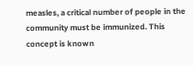measles, a critical number of people in the community must be immunized. This concept is known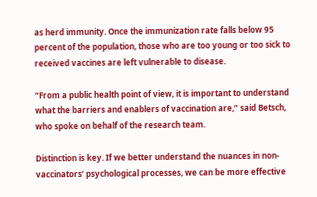as herd immunity. Once the immunization rate falls below 95 percent of the population, those who are too young or too sick to received vaccines are left vulnerable to disease.

“From a public health point of view, it is important to understand what the barriers and enablers of vaccination are,” said Betsch, who spoke on behalf of the research team.

Distinction is key. If we better understand the nuances in non-vaccinators’ psychological processes, we can be more effective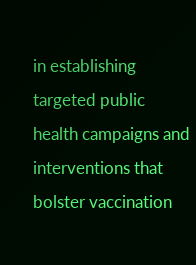in establishing targeted public health campaigns and interventions that bolster vaccination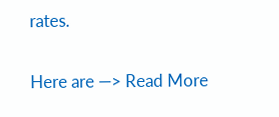rates.

Here are —> Read More